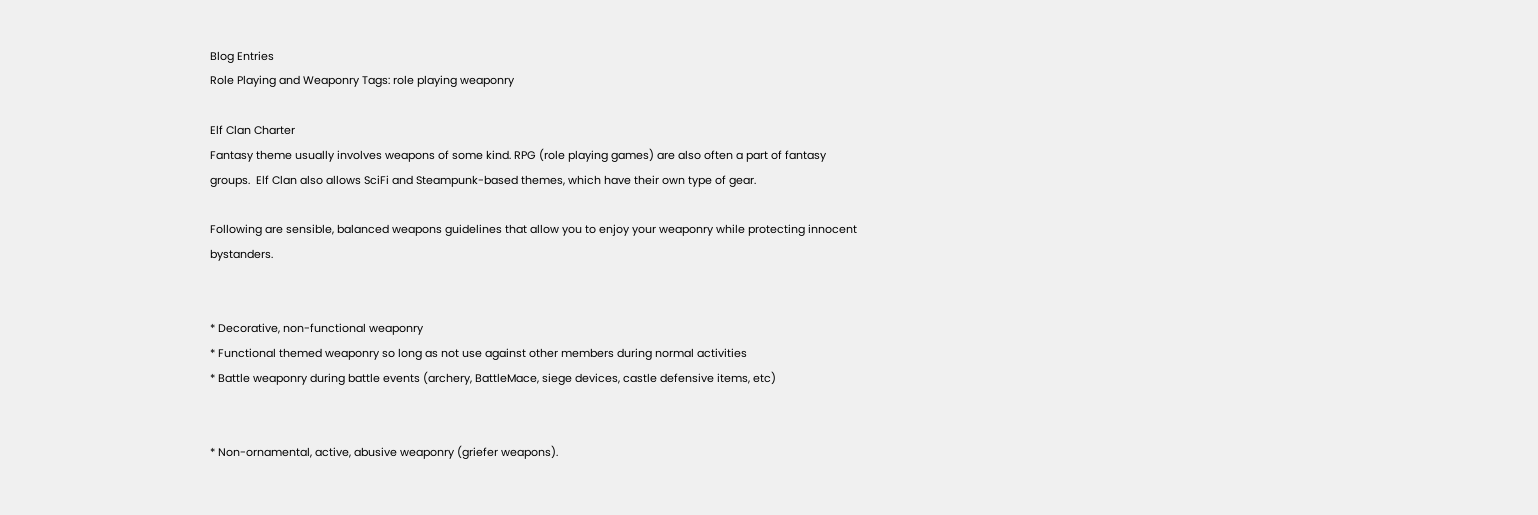Blog Entries
Role Playing and Weaponry Tags: role playing weaponry

Elf Clan Charter
Fantasy theme usually involves weapons of some kind. RPG (role playing games) are also often a part of fantasy groups.  Elf Clan also allows SciFi and Steampunk-based themes, which have their own type of gear.

Following are sensible, balanced weapons guidelines that allow you to enjoy your weaponry while protecting innocent bystanders.


* Decorative, non-functional weaponry
* Functional themed weaponry so long as not use against other members during normal activities
* Battle weaponry during battle events (archery, BattleMace, siege devices, castle defensive items, etc)


* Non-ornamental, active, abusive weaponry (griefer weapons).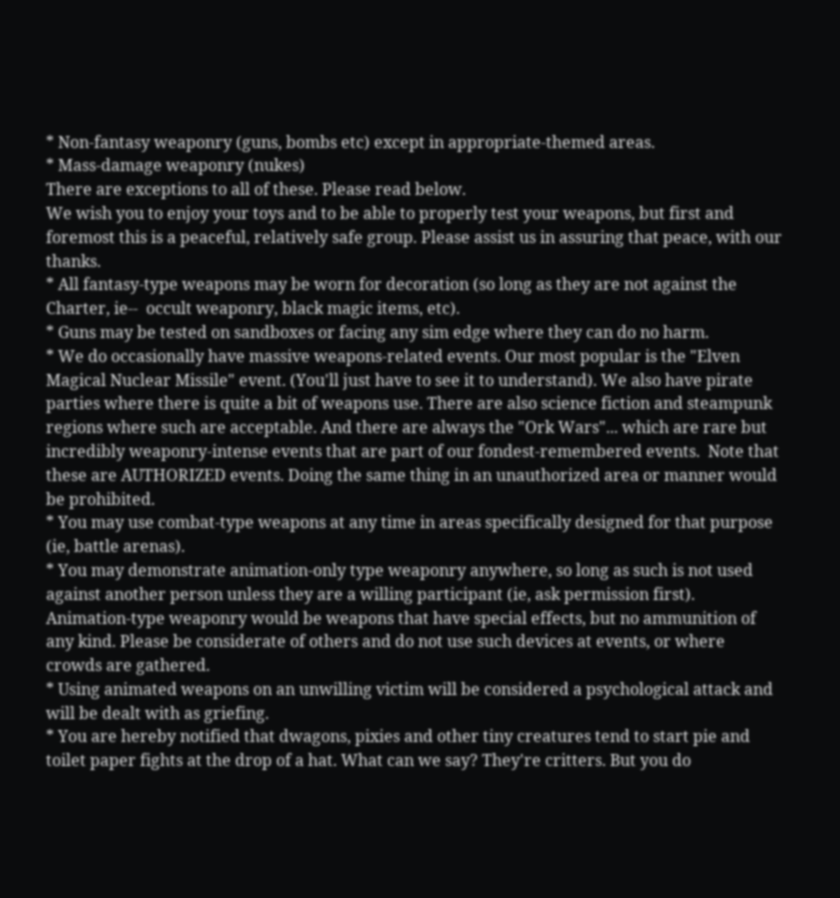* Non-fantasy weaponry (guns, bombs etc) except in appropriate-themed areas.
* Mass-damage weaponry (nukes)
There are exceptions to all of these. Please read below.
We wish you to enjoy your toys and to be able to properly test your weapons, but first and foremost this is a peaceful, relatively safe group. Please assist us in assuring that peace, with our thanks.
* All fantasy-type weapons may be worn for decoration (so long as they are not against the Charter, ie--  occult weaponry, black magic items, etc).
* Guns may be tested on sandboxes or facing any sim edge where they can do no harm.
* We do occasionally have massive weapons-related events. Our most popular is the "Elven Magical Nuclear Missile" event. (You'll just have to see it to understand). We also have pirate parties where there is quite a bit of weapons use. There are also science fiction and steampunk regions where such are acceptable. And there are always the "Ork Wars"... which are rare but incredibly weaponry-intense events that are part of our fondest-remembered events.  Note that these are AUTHORIZED events. Doing the same thing in an unauthorized area or manner would be prohibited.
* You may use combat-type weapons at any time in areas specifically designed for that purpose (ie, battle arenas).
* You may demonstrate animation-only type weaponry anywhere, so long as such is not used against another person unless they are a willing participant (ie, ask permission first). Animation-type weaponry would be weapons that have special effects, but no ammunition of any kind. Please be considerate of others and do not use such devices at events, or where crowds are gathered.
* Using animated weapons on an unwilling victim will be considered a psychological attack and will be dealt with as griefing.
* You are hereby notified that dwagons, pixies and other tiny creatures tend to start pie and toilet paper fights at the drop of a hat. What can we say? They're critters. But you do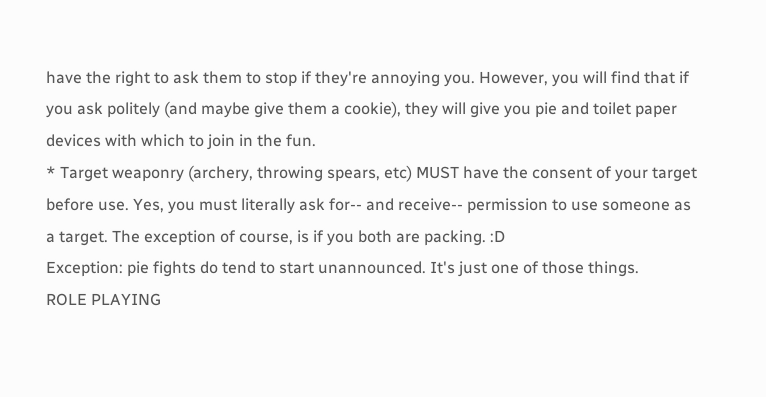have the right to ask them to stop if they're annoying you. However, you will find that if you ask politely (and maybe give them a cookie), they will give you pie and toilet paper devices with which to join in the fun.
* Target weaponry (archery, throwing spears, etc) MUST have the consent of your target before use. Yes, you must literally ask for-- and receive-- permission to use someone as a target. The exception of course, is if you both are packing. :D
Exception: pie fights do tend to start unannounced. It's just one of those things.
ROLE PLAYING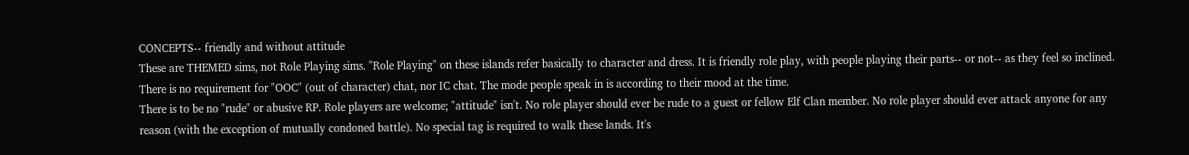CONCEPTS-- friendly and without attitude
These are THEMED sims, not Role Playing sims. "Role Playing" on these islands refer basically to character and dress. It is friendly role play, with people playing their parts-- or not-- as they feel so inclined. There is no requirement for "OOC" (out of character) chat, nor IC chat. The mode people speak in is according to their mood at the time.
There is to be no "rude" or abusive RP. Role players are welcome; "attitude" isn't. No role player should ever be rude to a guest or fellow Elf Clan member. No role player should ever attack anyone for any reason (with the exception of mutually condoned battle). No special tag is required to walk these lands. It's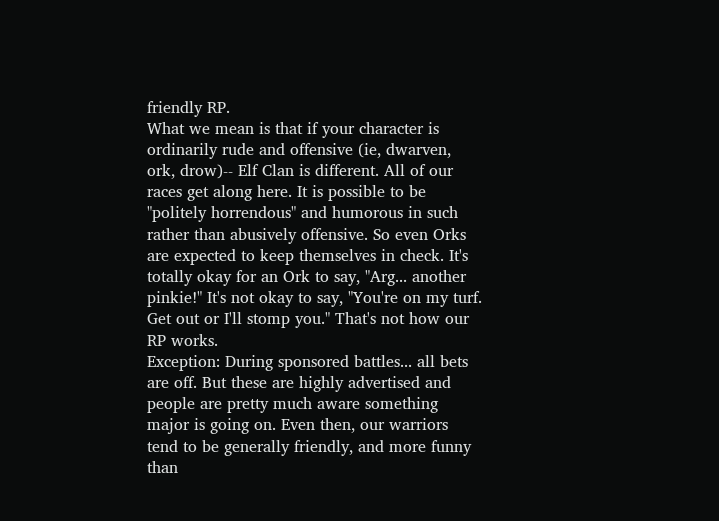friendly RP.
What we mean is that if your character is ordinarily rude and offensive (ie, dwarven, ork, drow)-- Elf Clan is different. All of our races get along here. It is possible to be "politely horrendous" and humorous in such rather than abusively offensive. So even Orks are expected to keep themselves in check. It's totally okay for an Ork to say, "Arg... another pinkie!" It's not okay to say, "You're on my turf. Get out or I'll stomp you." That's not how our RP works.
Exception: During sponsored battles... all bets are off. But these are highly advertised and people are pretty much aware something major is going on. Even then, our warriors tend to be generally friendly, and more funny than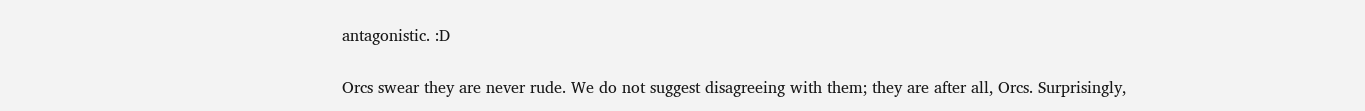antagonistic. :D

Orcs swear they are never rude. We do not suggest disagreeing with them; they are after all, Orcs. Surprisingly,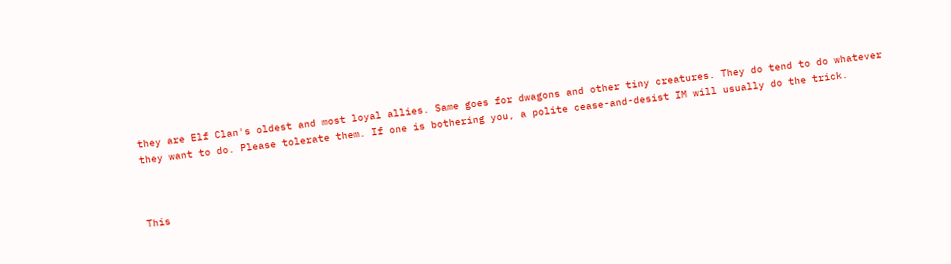they are Elf Clan's oldest and most loyal allies. Same goes for dwagons and other tiny creatures. They do tend to do whatever they want to do. Please tolerate them. If one is bothering you, a polite cease-and-desist IM will usually do the trick.



This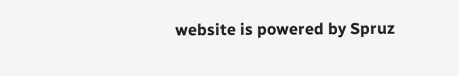website is powered by Spruz